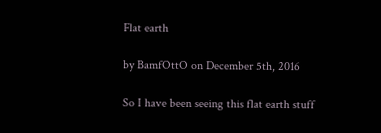Flat earth

by BamfOttO on December 5th, 2016

So I have been seeing this flat earth stuff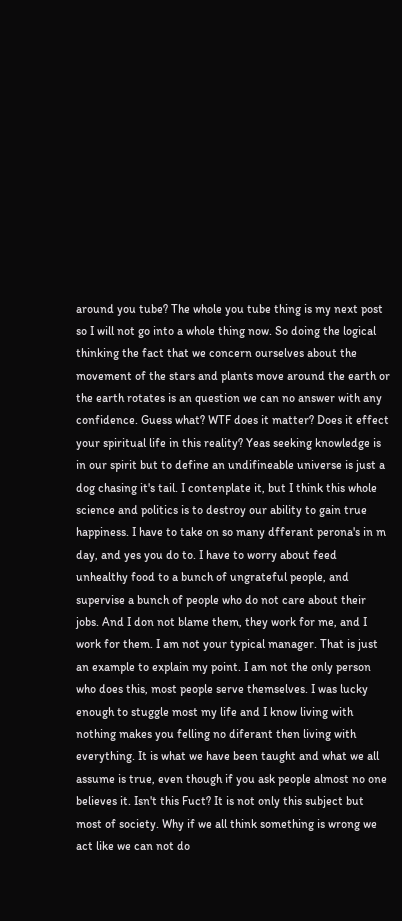around you tube? The whole you tube thing is my next post so I will not go into a whole thing now. So doing the logical thinking the fact that we concern ourselves about the movement of the stars and plants move around the earth or the earth rotates is an question we can no answer with any confidence. Guess what? WTF does it matter? Does it effect your spiritual life in this reality? Yeas seeking knowledge is in our spirit but to define an undifineable universe is just a dog chasing it's tail. I contenplate it, but I think this whole science and politics is to destroy our ability to gain true happiness. I have to take on so many dfferant perona's in m day, and yes you do to. I have to worry about feed unhealthy food to a bunch of ungrateful people, and supervise a bunch of people who do not care about their jobs. And I don not blame them, they work for me, and I work for them. I am not your typical manager. That is just an example to explain my point. I am not the only person who does this, most people serve themselves. I was lucky enough to stuggle most my life and I know living with nothing makes you felling no diferant then living with everything. It is what we have been taught and what we all assume is true, even though if you ask people almost no one believes it. Isn't this Fuct? It is not only this subject but most of society. Why if we all think something is wrong we act like we can not do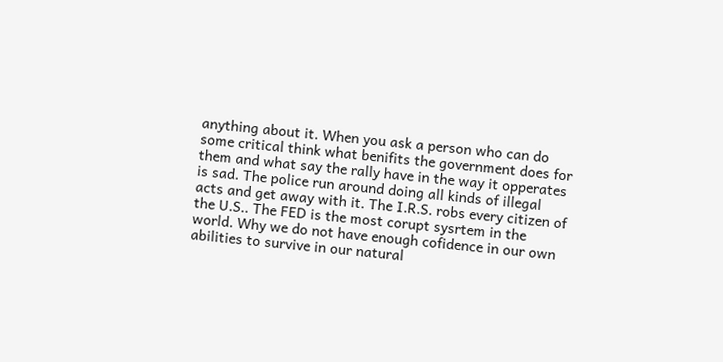anything about it. When you ask a person who can do some critical think what benifits the government does for them and what say the rally have in the way it opperates is sad. The police run around doing all kinds of illegal acts and get away with it. The I.R.S. robs every citizen of the U.S.. The FED is the most corupt sysrtem in the world. Why we do not have enough cofidence in our own abilities to survive in our natural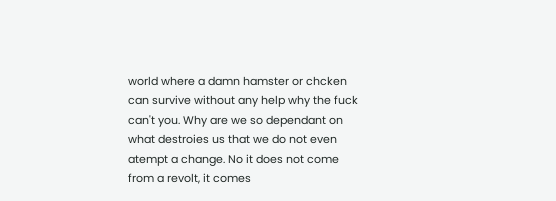world where a damn hamster or chcken can survive without any help why the fuck can't you. Why are we so dependant on what destroies us that we do not even atempt a change. No it does not come from a revolt, it comes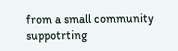from a small community suppotrting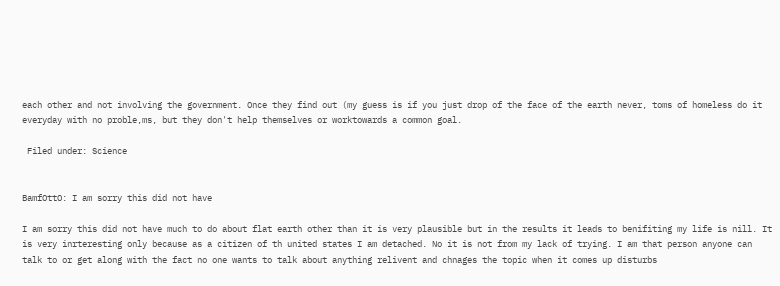each other and not involving the government. Once they find out (my guess is if you just drop of the face of the earth never, toms of homeless do it everyday with no proble,ms, but they don't help themselves or worktowards a common goal.

 Filed under: Science


BamfOttO: I am sorry this did not have

I am sorry this did not have much to do about flat earth other than it is very plausible but in the results it leads to benifiting my life is nill. It is very inrteresting only because as a citizen of th united states I am detached. No it is not from my lack of trying. I am that person anyone can talk to or get along with the fact no one wants to talk about anything relivent and chnages the topic when it comes up disturbs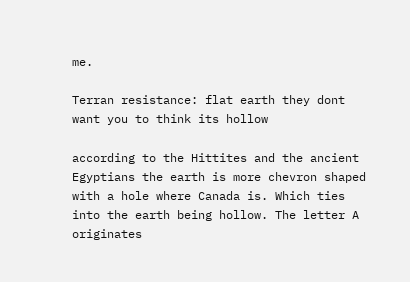me.

Terran resistance: flat earth they dont want you to think its hollow

according to the Hittites and the ancient Egyptians the earth is more chevron shaped with a hole where Canada is. Which ties into the earth being hollow. The letter A originates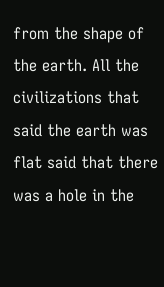from the shape of the earth. All the civilizations that said the earth was flat said that there was a hole in the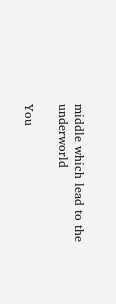middle which lead to the underworld

You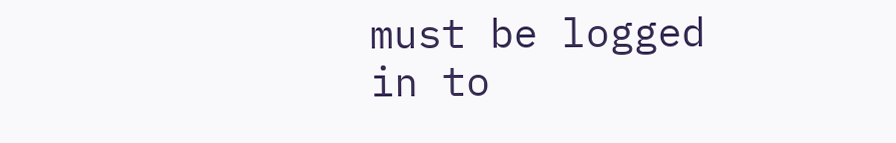must be logged in to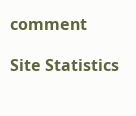comment

Site Statistics